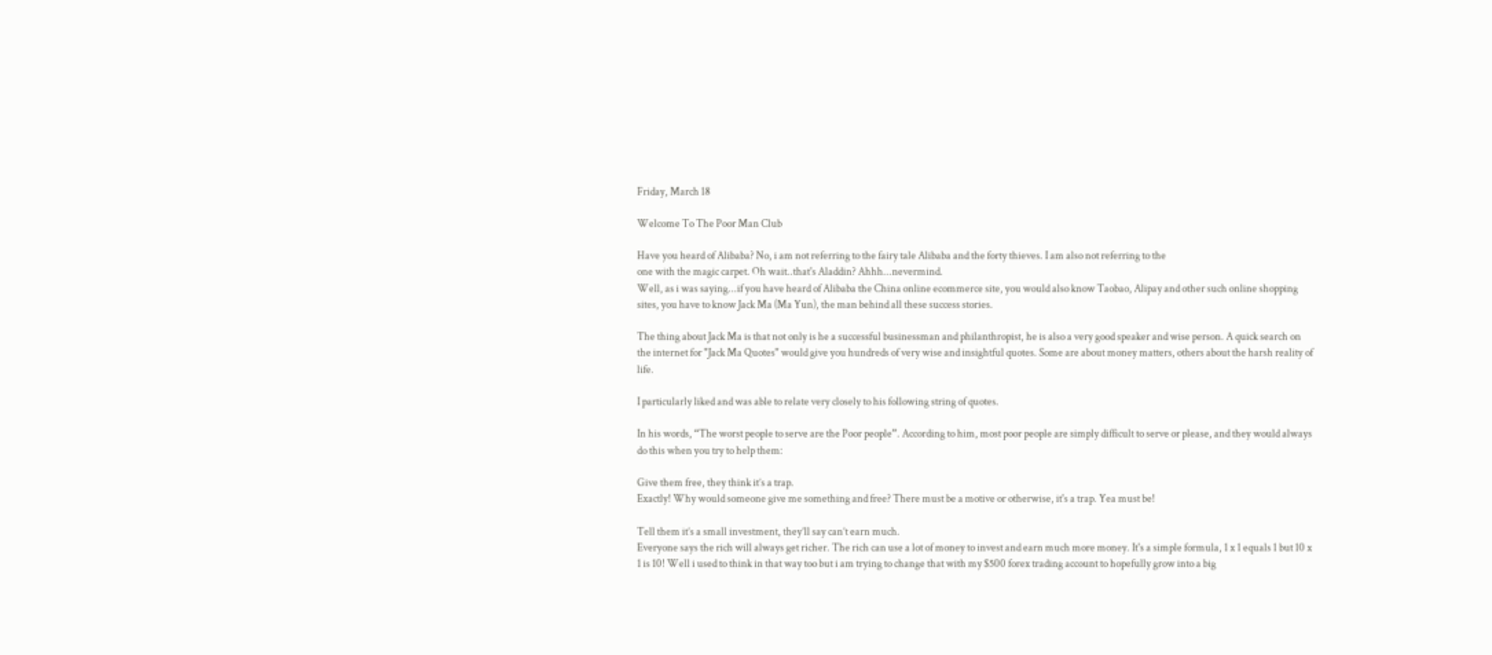Friday, March 18

Welcome To The Poor Man Club

Have you heard of Alibaba? No, i am not referring to the fairy tale Alibaba and the forty thieves. I am also not referring to the
one with the magic carpet. Oh wait..that's Aladdin? Ahhh...nevermind.
Well, as i was saying...if you have heard of Alibaba the China online ecommerce site, you would also know Taobao, Alipay and other such online shopping sites, you have to know Jack Ma (Ma Yun), the man behind all these success stories.

The thing about Jack Ma is that not only is he a successful businessman and philanthropist, he is also a very good speaker and wise person. A quick search on the internet for "Jack Ma Quotes" would give you hundreds of very wise and insightful quotes. Some are about money matters, others about the harsh reality of life.

I particularly liked and was able to relate very closely to his following string of quotes.

In his words, “The worst people to serve are the Poor people”. According to him, most poor people are simply difficult to serve or please, and they would always do this when you try to help them:

Give them free, they think it’s a trap.
Exactly! Why would someone give me something and free? There must be a motive or otherwise, it's a trap. Yea must be!

Tell them it’s a small investment, they’ll say can’t earn much.
Everyone says the rich will always get richer. The rich can use a lot of money to invest and earn much more money. It's a simple formula, 1 x 1 equals 1 but 10 x 1 is 10! Well i used to think in that way too but i am trying to change that with my $500 forex trading account to hopefully grow into a big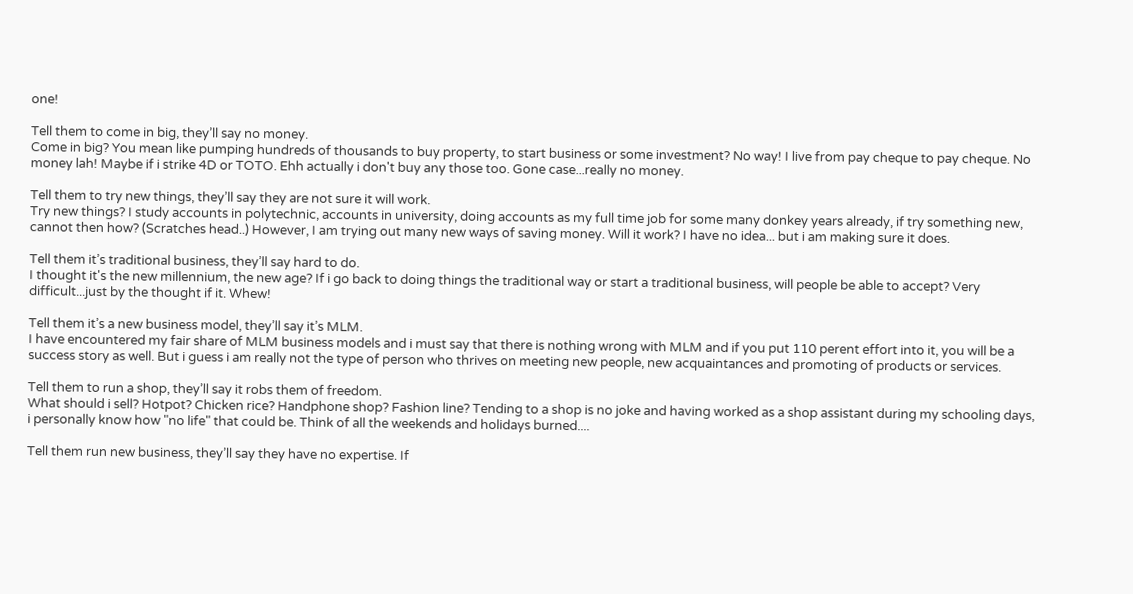one!

Tell them to come in big, they’ll say no money.
Come in big? You mean like pumping hundreds of thousands to buy property, to start business or some investment? No way! I live from pay cheque to pay cheque. No money lah! Maybe if i strike 4D or TOTO. Ehh actually i don't buy any those too. Gone case...really no money.

Tell them to try new things, they’ll say they are not sure it will work.
Try new things? I study accounts in polytechnic, accounts in university, doing accounts as my full time job for some many donkey years already, if try something new, cannot then how? (Scratches head..) However, I am trying out many new ways of saving money. Will it work? I have no idea... but i am making sure it does.

Tell them it’s traditional business, they’ll say hard to do.
I thought it's the new millennium, the new age? If i go back to doing things the traditional way or start a traditional business, will people be able to accept? Very difficult...just by the thought if it. Whew!

Tell them it’s a new business model, they’ll say it’s MLM.
I have encountered my fair share of MLM business models and i must say that there is nothing wrong with MLM and if you put 110 perent effort into it, you will be a success story as well. But i guess i am really not the type of person who thrives on meeting new people, new acquaintances and promoting of products or services.

Tell them to run a shop, they’ll say it robs them of freedom.
What should i sell? Hotpot? Chicken rice? Handphone shop? Fashion line? Tending to a shop is no joke and having worked as a shop assistant during my schooling days, i personally know how "no life" that could be. Think of all the weekends and holidays burned....

Tell them run new business, they’ll say they have no expertise. If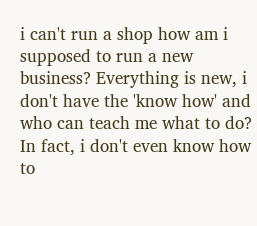i can't run a shop how am i supposed to run a new business? Everything is new, i don't have the 'know how' and who can teach me what to do? In fact, i don't even know how to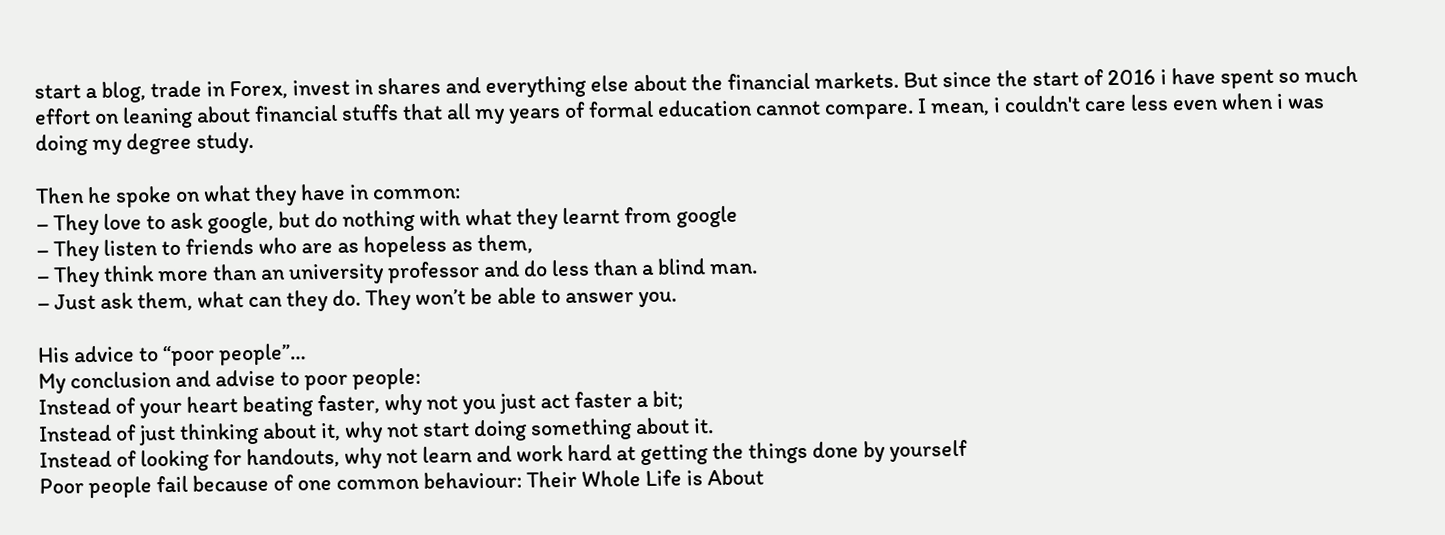start a blog, trade in Forex, invest in shares and everything else about the financial markets. But since the start of 2016 i have spent so much effort on leaning about financial stuffs that all my years of formal education cannot compare. I mean, i couldn't care less even when i was doing my degree study.

Then he spoke on what they have in common:
– They love to ask google, but do nothing with what they learnt from google
– They listen to friends who are as hopeless as them,
– They think more than an university professor and do less than a blind man.
– Just ask them, what can they do. They won’t be able to answer you.

His advice to “poor people”…
My conclusion and advise to poor people:
Instead of your heart beating faster, why not you just act faster a bit;
Instead of just thinking about it, why not start doing something about it.
Instead of looking for handouts, why not learn and work hard at getting the things done by yourself
Poor people fail because of one common behaviour: Their Whole Life is About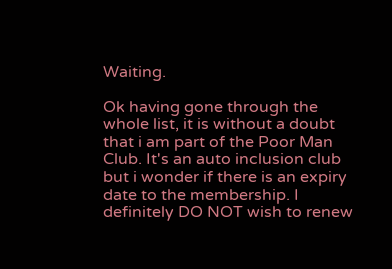Waiting.

Ok having gone through the whole list, it is without a doubt that i am part of the Poor Man Club. It's an auto inclusion club but i wonder if there is an expiry date to the membership. I definitely DO NOT wish to renew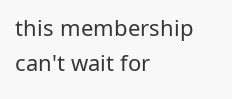this membership can't wait for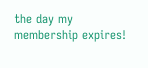the day my membership expires!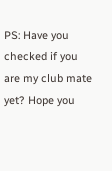PS: Have you checked if you are my club mate yet? Hope you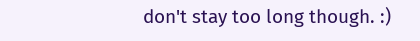don't stay too long though. :)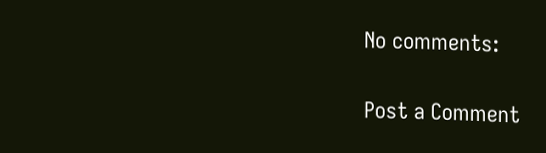No comments:

Post a Comment